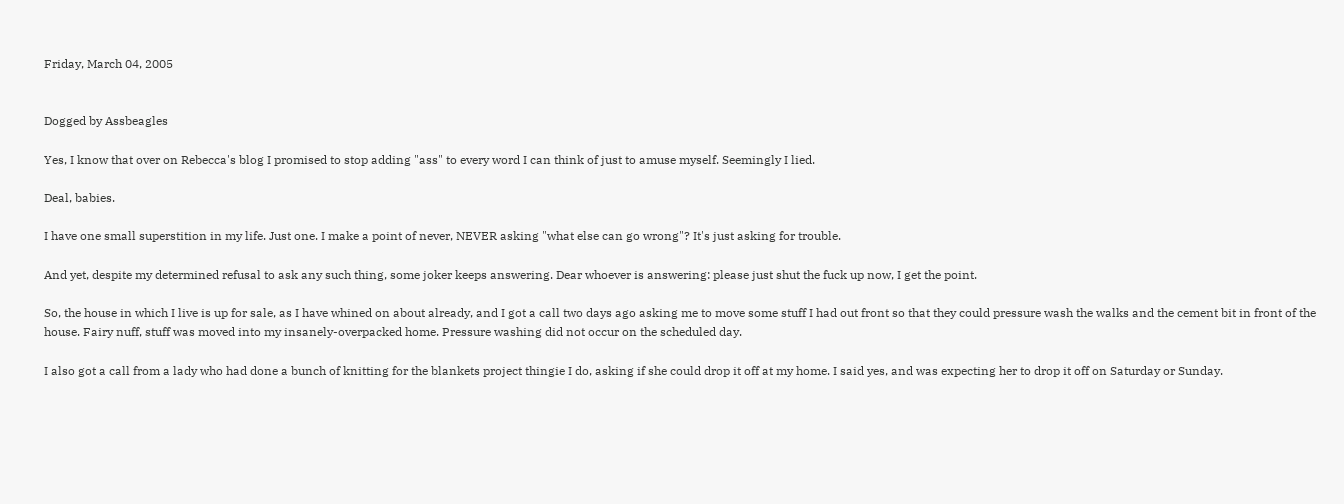Friday, March 04, 2005


Dogged by Assbeagles

Yes, I know that over on Rebecca's blog I promised to stop adding "ass" to every word I can think of just to amuse myself. Seemingly I lied.

Deal, babies.

I have one small superstition in my life. Just one. I make a point of never, NEVER asking "what else can go wrong"? It's just asking for trouble.

And yet, despite my determined refusal to ask any such thing, some joker keeps answering. Dear whoever is answering: please just shut the fuck up now, I get the point.

So, the house in which I live is up for sale, as I have whined on about already, and I got a call two days ago asking me to move some stuff I had out front so that they could pressure wash the walks and the cement bit in front of the house. Fairy nuff, stuff was moved into my insanely-overpacked home. Pressure washing did not occur on the scheduled day.

I also got a call from a lady who had done a bunch of knitting for the blankets project thingie I do, asking if she could drop it off at my home. I said yes, and was expecting her to drop it off on Saturday or Sunday.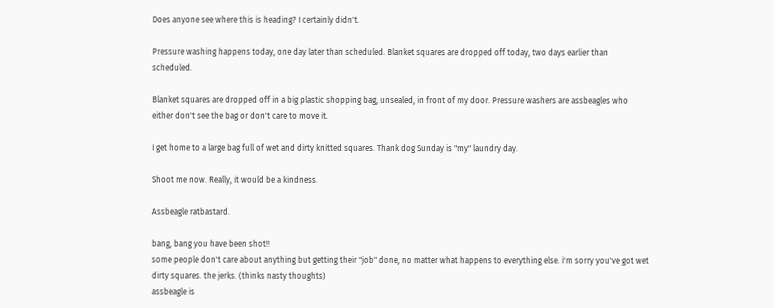Does anyone see where this is heading? I certainly didn't.

Pressure washing happens today, one day later than scheduled. Blanket squares are dropped off today, two days earlier than scheduled.

Blanket squares are dropped off in a big plastic shopping bag, unsealed, in front of my door. Pressure washers are assbeagles who either don't see the bag or don't care to move it.

I get home to a large bag full of wet and dirty knitted squares. Thank dog Sunday is "my" laundry day.

Shoot me now. Really, it would be a kindness.

Assbeagle ratbastard.

bang, bang you have been shot!!
some people don't care about anything but getting their "job" done, no matter what happens to everything else. i'm sorry you've got wet dirty squares. the jerks. (thinks nasty thoughts)
assbeagle is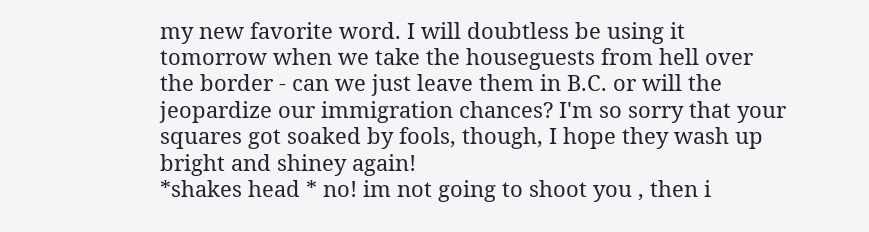my new favorite word. I will doubtless be using it tomorrow when we take the houseguests from hell over the border - can we just leave them in B.C. or will the jeopardize our immigration chances? I'm so sorry that your squares got soaked by fools, though, I hope they wash up bright and shiney again!
*shakes head * no! im not going to shoot you , then i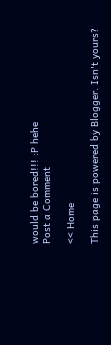would be bored!!! :P hehe
Post a Comment

<< Home

This page is powered by Blogger. Isn't yours?